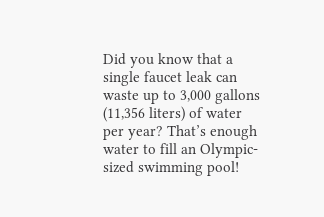Did you know that a single faucet leak can waste up to 3,000 gallons (11,356 liters) of water per year? That’s enough water to fill an Olympic-sized swimming pool!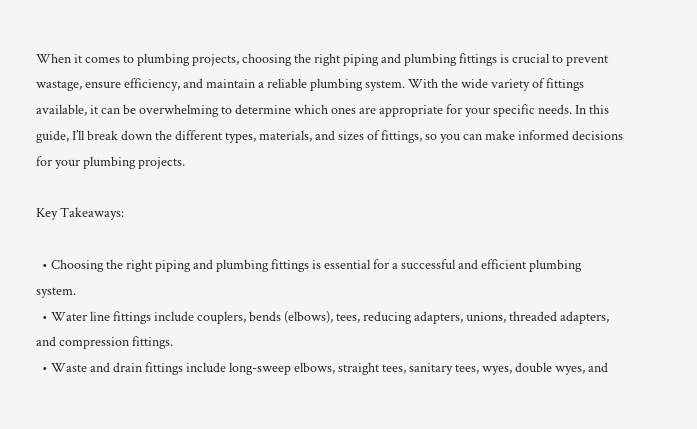When it comes to plumbing projects, choosing the right piping and plumbing fittings is crucial to prevent wastage, ensure efficiency, and maintain a reliable plumbing system. With the wide variety of fittings available, it can be overwhelming to determine which ones are appropriate for your specific needs. In this guide, I’ll break down the different types, materials, and sizes of fittings, so you can make informed decisions for your plumbing projects.

Key Takeaways:

  • Choosing the right piping and plumbing fittings is essential for a successful and efficient plumbing system.
  • Water line fittings include couplers, bends (elbows), tees, reducing adapters, unions, threaded adapters, and compression fittings.
  • Waste and drain fittings include long-sweep elbows, straight tees, sanitary tees, wyes, double wyes, and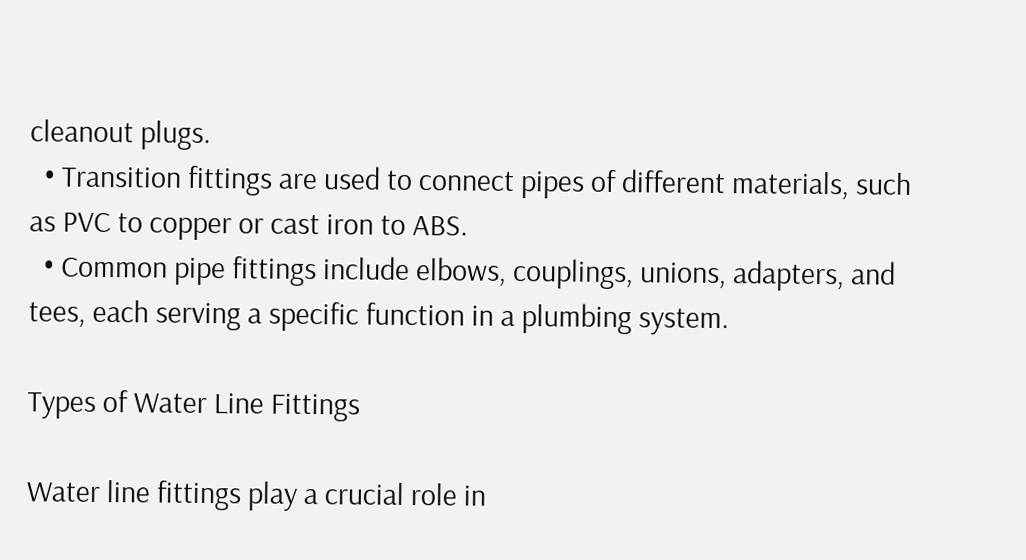cleanout plugs.
  • Transition fittings are used to connect pipes of different materials, such as PVC to copper or cast iron to ABS.
  • Common pipe fittings include elbows, couplings, unions, adapters, and tees, each serving a specific function in a plumbing system.

Types of Water Line Fittings

Water line fittings play a crucial role in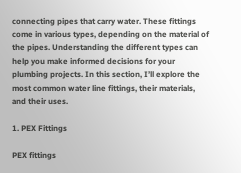connecting pipes that carry water. These fittings come in various types, depending on the material of the pipes. Understanding the different types can help you make informed decisions for your plumbing projects. In this section, I’ll explore the most common water line fittings, their materials, and their uses.

1. PEX Fittings

PEX fittings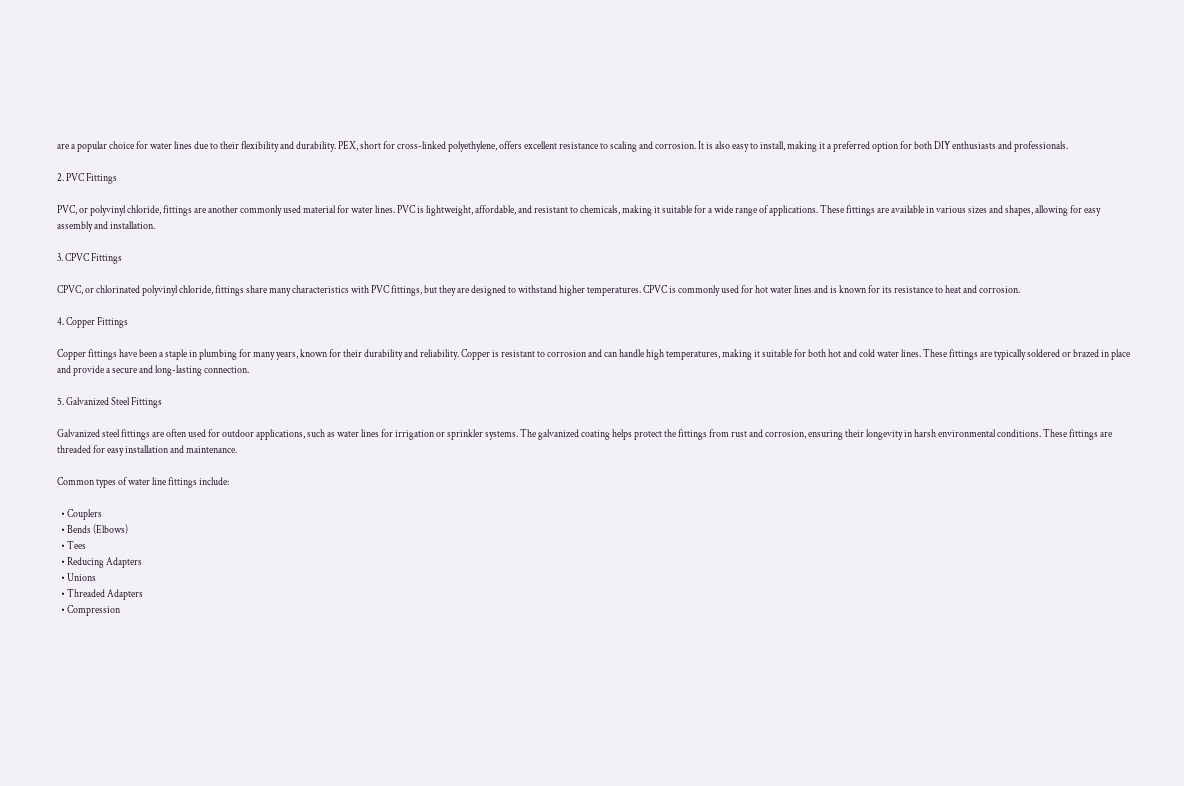are a popular choice for water lines due to their flexibility and durability. PEX, short for cross-linked polyethylene, offers excellent resistance to scaling and corrosion. It is also easy to install, making it a preferred option for both DIY enthusiasts and professionals.

2. PVC Fittings

PVC, or polyvinyl chloride, fittings are another commonly used material for water lines. PVC is lightweight, affordable, and resistant to chemicals, making it suitable for a wide range of applications. These fittings are available in various sizes and shapes, allowing for easy assembly and installation.

3. CPVC Fittings

CPVC, or chlorinated polyvinyl chloride, fittings share many characteristics with PVC fittings, but they are designed to withstand higher temperatures. CPVC is commonly used for hot water lines and is known for its resistance to heat and corrosion.

4. Copper Fittings

Copper fittings have been a staple in plumbing for many years, known for their durability and reliability. Copper is resistant to corrosion and can handle high temperatures, making it suitable for both hot and cold water lines. These fittings are typically soldered or brazed in place and provide a secure and long-lasting connection.

5. Galvanized Steel Fittings

Galvanized steel fittings are often used for outdoor applications, such as water lines for irrigation or sprinkler systems. The galvanized coating helps protect the fittings from rust and corrosion, ensuring their longevity in harsh environmental conditions. These fittings are threaded for easy installation and maintenance.

Common types of water line fittings include:

  • Couplers
  • Bends (Elbows)
  • Tees
  • Reducing Adapters
  • Unions
  • Threaded Adapters
  • Compression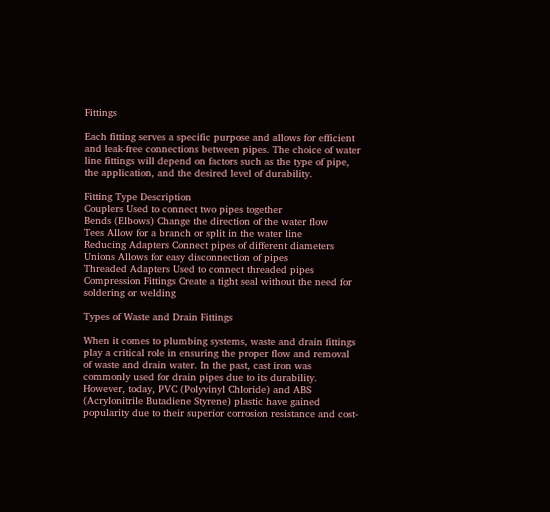Fittings

Each fitting serves a specific purpose and allows for efficient and leak-free connections between pipes. The choice of water line fittings will depend on factors such as the type of pipe, the application, and the desired level of durability.

Fitting Type Description
Couplers Used to connect two pipes together
Bends (Elbows) Change the direction of the water flow
Tees Allow for a branch or split in the water line
Reducing Adapters Connect pipes of different diameters
Unions Allows for easy disconnection of pipes
Threaded Adapters Used to connect threaded pipes
Compression Fittings Create a tight seal without the need for soldering or welding

Types of Waste and Drain Fittings

When it comes to plumbing systems, waste and drain fittings play a critical role in ensuring the proper flow and removal of waste and drain water. In the past, cast iron was commonly used for drain pipes due to its durability. However, today, PVC (Polyvinyl Chloride) and ABS (Acrylonitrile Butadiene Styrene) plastic have gained popularity due to their superior corrosion resistance and cost-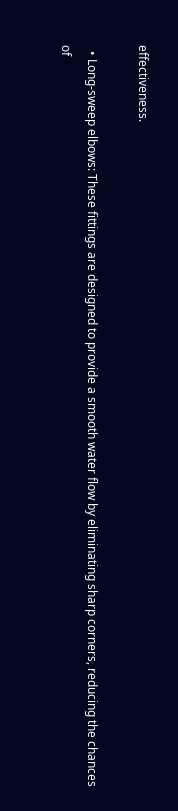effectiveness.

  • Long-sweep elbows: These fittings are designed to provide a smooth water flow by eliminating sharp corners, reducing the chances of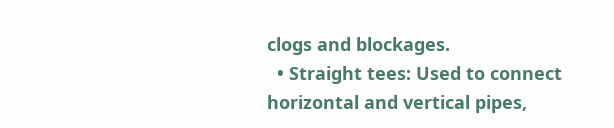clogs and blockages.
  • Straight tees: Used to connect horizontal and vertical pipes,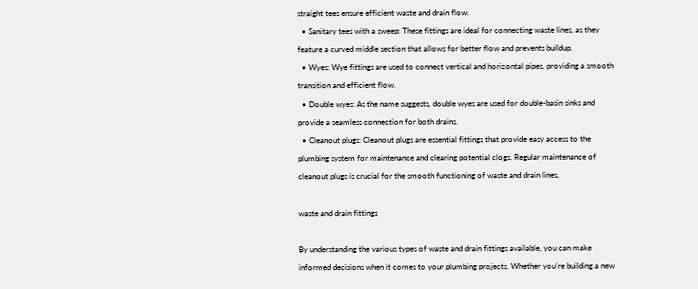straight tees ensure efficient waste and drain flow.
  • Sanitary tees with a sweep: These fittings are ideal for connecting waste lines, as they feature a curved middle section that allows for better flow and prevents buildup.
  • Wyes: Wye fittings are used to connect vertical and horizontal pipes, providing a smooth transition and efficient flow.
  • Double wyes: As the name suggests, double wyes are used for double-basin sinks and provide a seamless connection for both drains.
  • Cleanout plugs: Cleanout plugs are essential fittings that provide easy access to the plumbing system for maintenance and clearing potential clogs. Regular maintenance of cleanout plugs is crucial for the smooth functioning of waste and drain lines.

waste and drain fittings

By understanding the various types of waste and drain fittings available, you can make informed decisions when it comes to your plumbing projects. Whether you’re building a new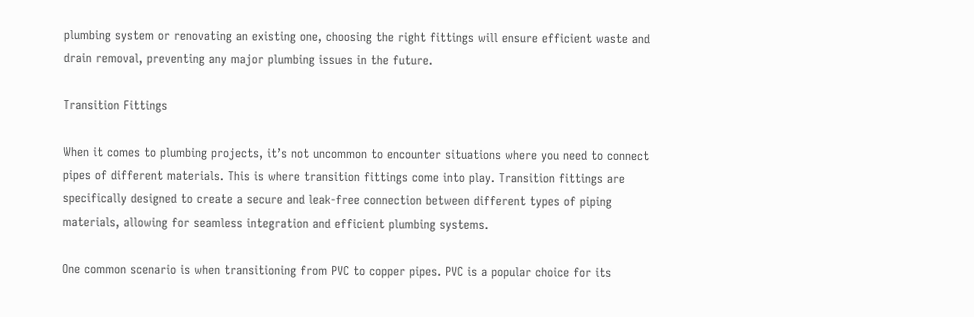plumbing system or renovating an existing one, choosing the right fittings will ensure efficient waste and drain removal, preventing any major plumbing issues in the future.

Transition Fittings

When it comes to plumbing projects, it’s not uncommon to encounter situations where you need to connect pipes of different materials. This is where transition fittings come into play. Transition fittings are specifically designed to create a secure and leak-free connection between different types of piping materials, allowing for seamless integration and efficient plumbing systems.

One common scenario is when transitioning from PVC to copper pipes. PVC is a popular choice for its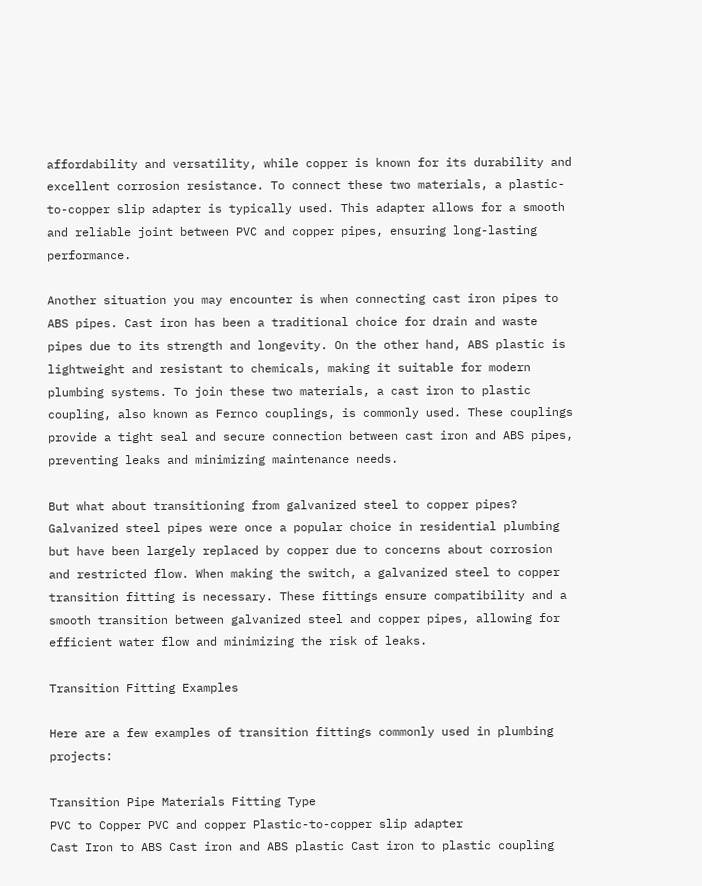affordability and versatility, while copper is known for its durability and excellent corrosion resistance. To connect these two materials, a plastic-to-copper slip adapter is typically used. This adapter allows for a smooth and reliable joint between PVC and copper pipes, ensuring long-lasting performance.

Another situation you may encounter is when connecting cast iron pipes to ABS pipes. Cast iron has been a traditional choice for drain and waste pipes due to its strength and longevity. On the other hand, ABS plastic is lightweight and resistant to chemicals, making it suitable for modern plumbing systems. To join these two materials, a cast iron to plastic coupling, also known as Fernco couplings, is commonly used. These couplings provide a tight seal and secure connection between cast iron and ABS pipes, preventing leaks and minimizing maintenance needs.

But what about transitioning from galvanized steel to copper pipes? Galvanized steel pipes were once a popular choice in residential plumbing but have been largely replaced by copper due to concerns about corrosion and restricted flow. When making the switch, a galvanized steel to copper transition fitting is necessary. These fittings ensure compatibility and a smooth transition between galvanized steel and copper pipes, allowing for efficient water flow and minimizing the risk of leaks.

Transition Fitting Examples

Here are a few examples of transition fittings commonly used in plumbing projects:

Transition Pipe Materials Fitting Type
PVC to Copper PVC and copper Plastic-to-copper slip adapter
Cast Iron to ABS Cast iron and ABS plastic Cast iron to plastic coupling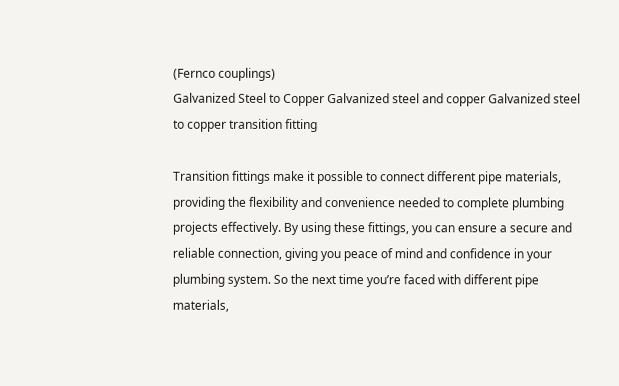(Fernco couplings)
Galvanized Steel to Copper Galvanized steel and copper Galvanized steel to copper transition fitting

Transition fittings make it possible to connect different pipe materials, providing the flexibility and convenience needed to complete plumbing projects effectively. By using these fittings, you can ensure a secure and reliable connection, giving you peace of mind and confidence in your plumbing system. So the next time you’re faced with different pipe materials,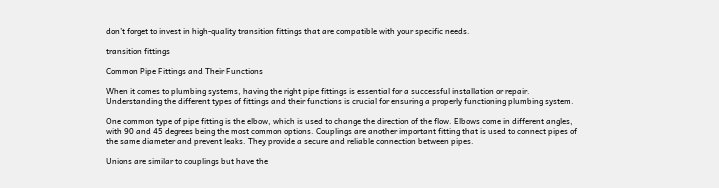don’t forget to invest in high-quality transition fittings that are compatible with your specific needs.

transition fittings

Common Pipe Fittings and Their Functions

When it comes to plumbing systems, having the right pipe fittings is essential for a successful installation or repair. Understanding the different types of fittings and their functions is crucial for ensuring a properly functioning plumbing system.

One common type of pipe fitting is the elbow, which is used to change the direction of the flow. Elbows come in different angles, with 90 and 45 degrees being the most common options. Couplings are another important fitting that is used to connect pipes of the same diameter and prevent leaks. They provide a secure and reliable connection between pipes.

Unions are similar to couplings but have the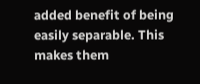added benefit of being easily separable. This makes them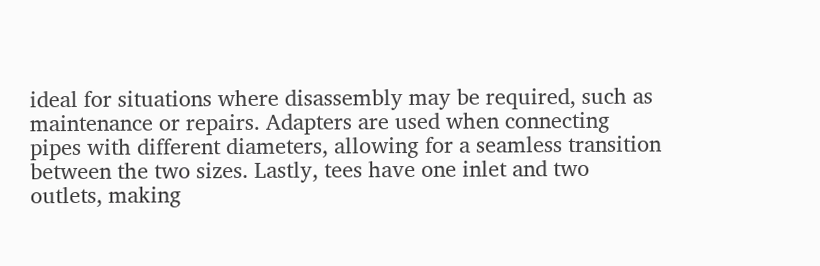ideal for situations where disassembly may be required, such as maintenance or repairs. Adapters are used when connecting pipes with different diameters, allowing for a seamless transition between the two sizes. Lastly, tees have one inlet and two outlets, making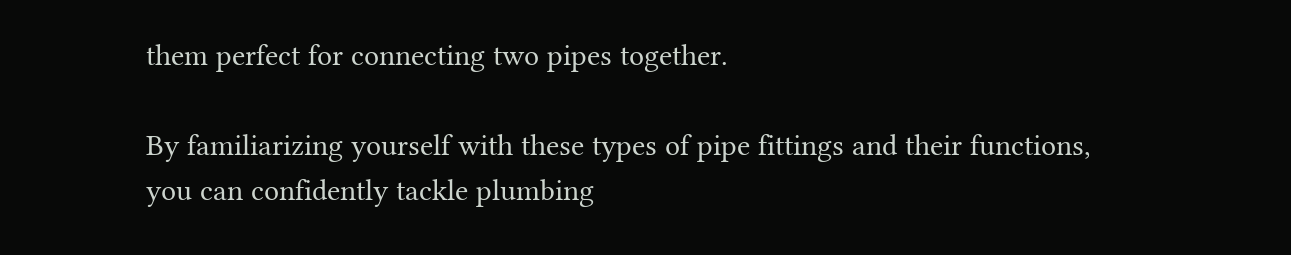them perfect for connecting two pipes together.

By familiarizing yourself with these types of pipe fittings and their functions, you can confidently tackle plumbing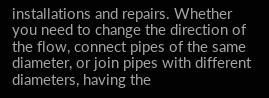installations and repairs. Whether you need to change the direction of the flow, connect pipes of the same diameter, or join pipes with different diameters, having the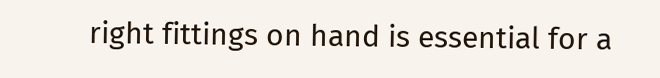right fittings on hand is essential for a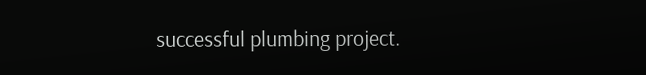successful plumbing project.